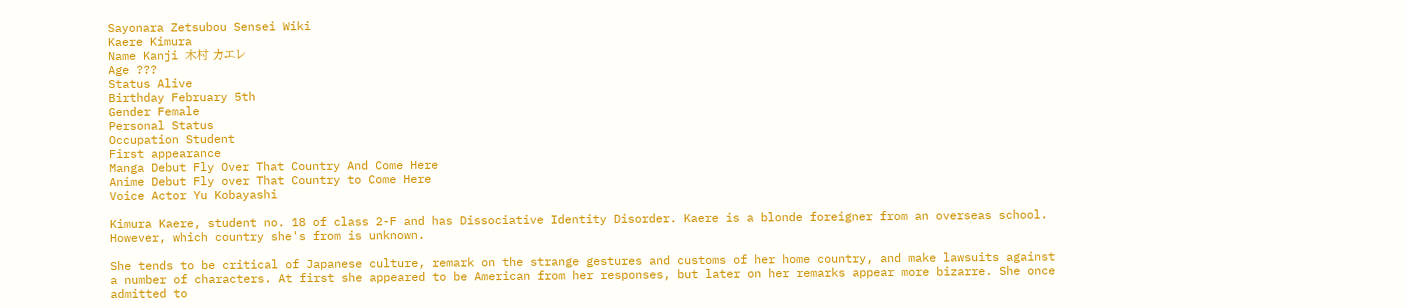Sayonara Zetsubou Sensei Wiki
Kaere Kimura
Name Kanji 木村 カエレ
Age ???
Status Alive
Birthday February 5th
Gender Female
Personal Status
Occupation Student
First appearance
Manga Debut Fly Over That Country And Come Here
Anime Debut Fly over That Country to Come Here
Voice Actor Yu Kobayashi

Kimura Kaere, student no. 18 of class 2-F and has Dissociative Identity Disorder. Kaere is a blonde foreigner from an overseas school. However, which country she's from is unknown.

She tends to be critical of Japanese culture, remark on the strange gestures and customs of her home country, and make lawsuits against a number of characters. At first she appeared to be American from her responses, but later on her remarks appear more bizarre. She once admitted to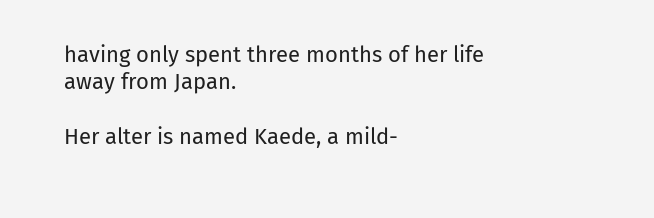having only spent three months of her life away from Japan.

Her alter is named Kaede, a mild-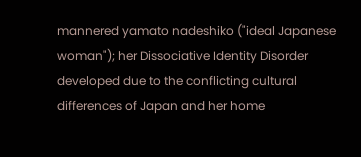mannered yamato nadeshiko ("ideal Japanese woman"); her Dissociative Identity Disorder developed due to the conflicting cultural differences of Japan and her home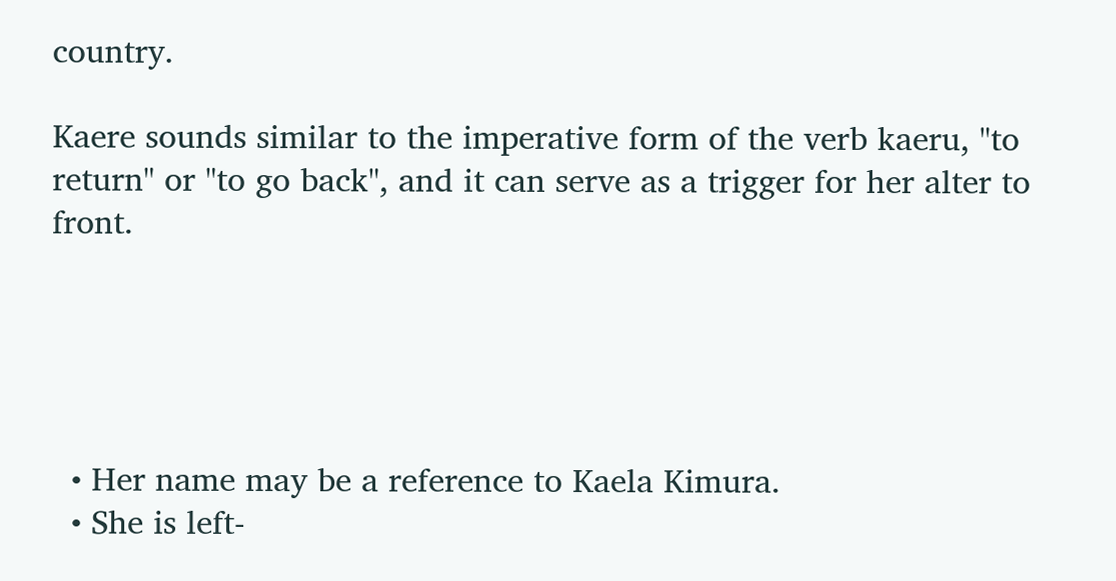country.

Kaere sounds similar to the imperative form of the verb kaeru, "to return" or "to go back", and it can serve as a trigger for her alter to front.





  • Her name may be a reference to Kaela Kimura.
  • She is left-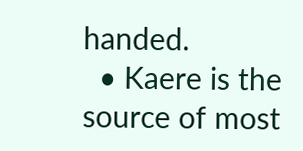handed.
  • Kaere is the source of most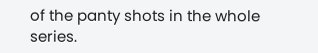of the panty shots in the whole series.